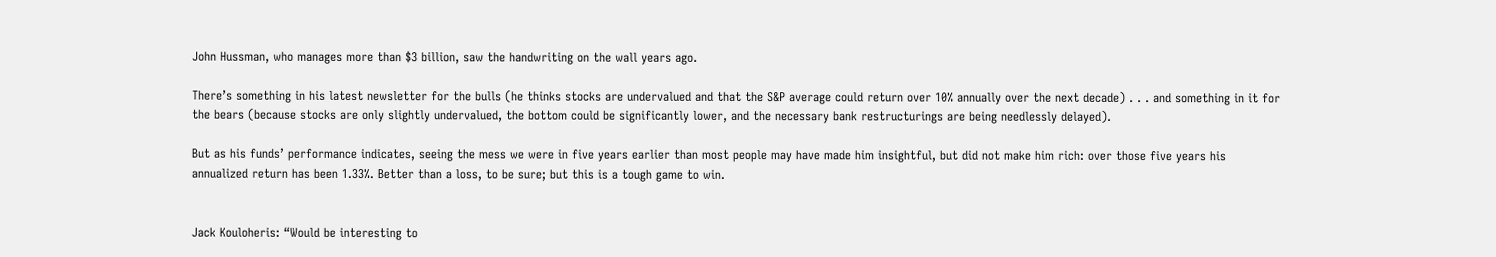John Hussman, who manages more than $3 billion, saw the handwriting on the wall years ago.

There’s something in his latest newsletter for the bulls (he thinks stocks are undervalued and that the S&P average could return over 10% annually over the next decade) . . . and something in it for the bears (because stocks are only slightly undervalued, the bottom could be significantly lower, and the necessary bank restructurings are being needlessly delayed).

But as his funds’ performance indicates, seeing the mess we were in five years earlier than most people may have made him insightful, but did not make him rich: over those five years his annualized return has been 1.33%. Better than a loss, to be sure; but this is a tough game to win.


Jack Kouloheris: “Would be interesting to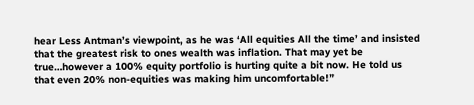hear Less Antman’s viewpoint, as he was ‘All equities All the time’ and insisted that the greatest risk to ones wealth was inflation. That may yet be true…however a 100% equity portfolio is hurting quite a bit now. He told us that even 20% non-equities was making him uncomfortable!”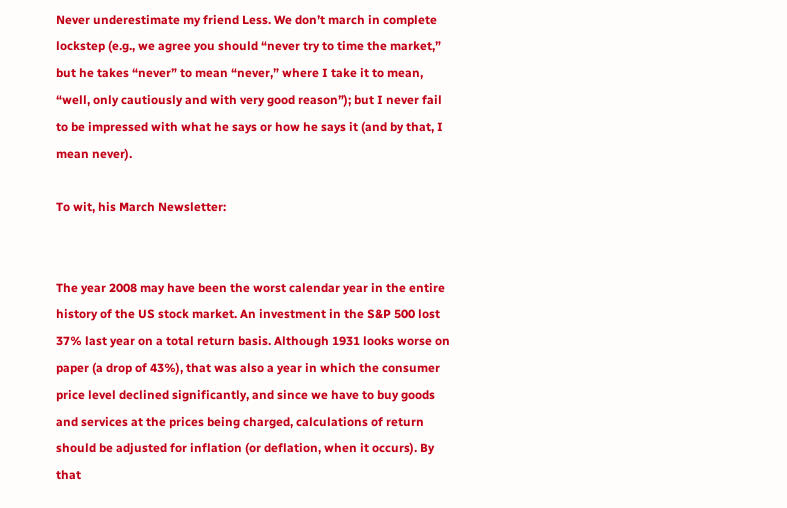Never underestimate my friend Less. We don’t march in complete lockstep (e.g., we agree you should “never try to time the market,” but he takes “never” to mean “never,” where I take it to mean, “well, only cautiously and with very good reason”); but I never fail to be impressed with what he says or how he says it (and by that, I mean never).

To wit, his March Newsletter:


The year 2008 may have been the worst calendar year in the entire history of the US stock market. An investment in the S&P 500 lost 37% last year on a total return basis. Although 1931 looks worse on paper (a drop of 43%), that was also a year in which the consumer price level declined significantly, and since we have to buy goods and services at the prices being charged, calculations of return should be adjusted for inflation (or deflation, when it occurs). By that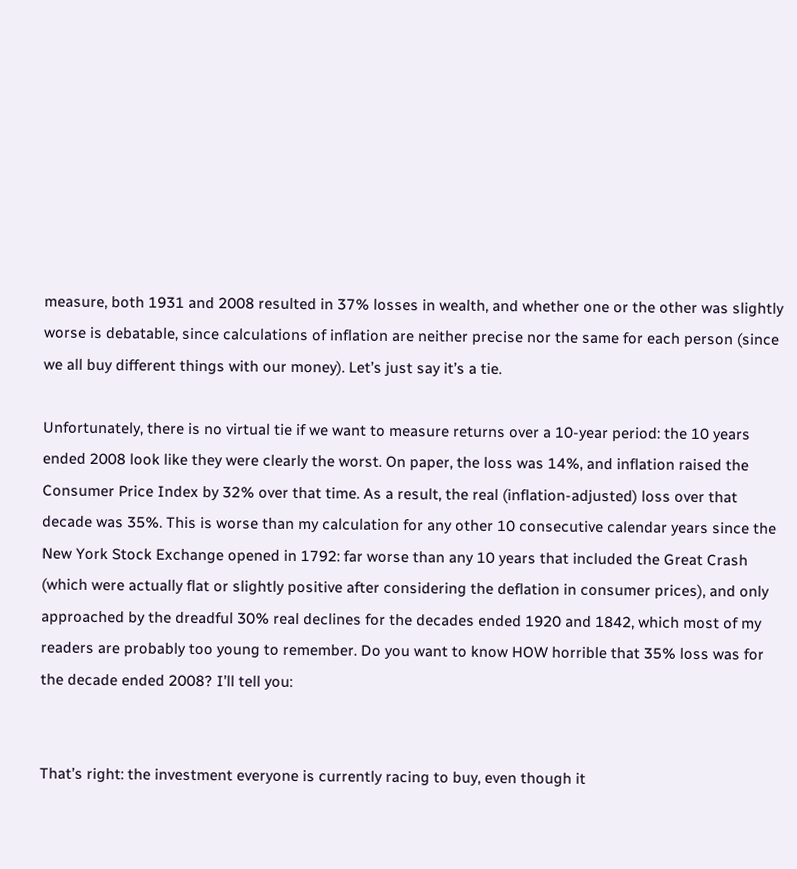measure, both 1931 and 2008 resulted in 37% losses in wealth, and whether one or the other was slightly worse is debatable, since calculations of inflation are neither precise nor the same for each person (since we all buy different things with our money). Let’s just say it’s a tie.

Unfortunately, there is no virtual tie if we want to measure returns over a 10-year period: the 10 years ended 2008 look like they were clearly the worst. On paper, the loss was 14%, and inflation raised the Consumer Price Index by 32% over that time. As a result, the real (inflation-adjusted) loss over that decade was 35%. This is worse than my calculation for any other 10 consecutive calendar years since the New York Stock Exchange opened in 1792: far worse than any 10 years that included the Great Crash (which were actually flat or slightly positive after considering the deflation in consumer prices), and only approached by the dreadful 30% real declines for the decades ended 1920 and 1842, which most of my readers are probably too young to remember. Do you want to know HOW horrible that 35% loss was for the decade ended 2008? I’ll tell you:


That’s right: the investment everyone is currently racing to buy, even though it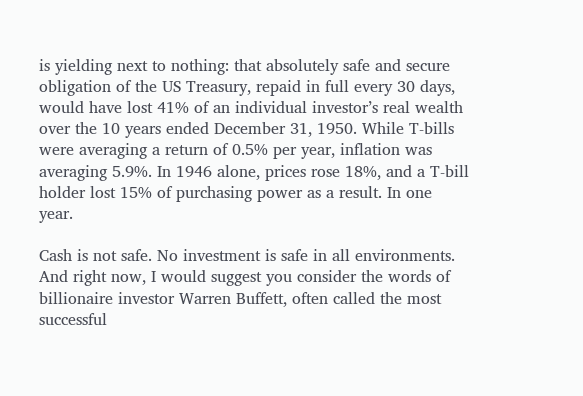is yielding next to nothing: that absolutely safe and secure obligation of the US Treasury, repaid in full every 30 days, would have lost 41% of an individual investor’s real wealth over the 10 years ended December 31, 1950. While T-bills were averaging a return of 0.5% per year, inflation was averaging 5.9%. In 1946 alone, prices rose 18%, and a T-bill holder lost 15% of purchasing power as a result. In one year.

Cash is not safe. No investment is safe in all environments. And right now, I would suggest you consider the words of billionaire investor Warren Buffett, often called the most successful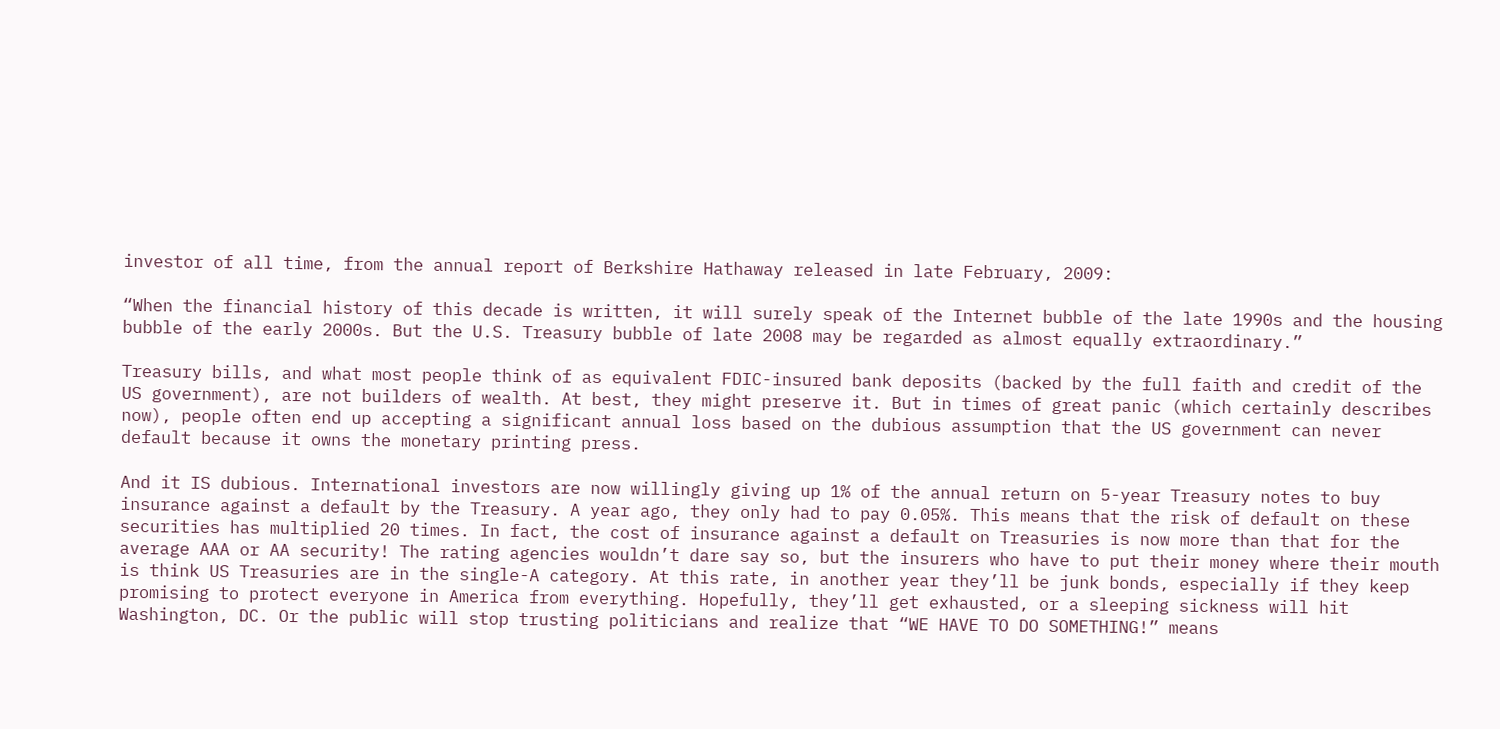investor of all time, from the annual report of Berkshire Hathaway released in late February, 2009:

“When the financial history of this decade is written, it will surely speak of the Internet bubble of the late 1990s and the housing bubble of the early 2000s. But the U.S. Treasury bubble of late 2008 may be regarded as almost equally extraordinary.”

Treasury bills, and what most people think of as equivalent FDIC-insured bank deposits (backed by the full faith and credit of the US government), are not builders of wealth. At best, they might preserve it. But in times of great panic (which certainly describes now), people often end up accepting a significant annual loss based on the dubious assumption that the US government can never default because it owns the monetary printing press.

And it IS dubious. International investors are now willingly giving up 1% of the annual return on 5-year Treasury notes to buy insurance against a default by the Treasury. A year ago, they only had to pay 0.05%. This means that the risk of default on these securities has multiplied 20 times. In fact, the cost of insurance against a default on Treasuries is now more than that for the average AAA or AA security! The rating agencies wouldn’t dare say so, but the insurers who have to put their money where their mouth is think US Treasuries are in the single-A category. At this rate, in another year they’ll be junk bonds, especially if they keep promising to protect everyone in America from everything. Hopefully, they’ll get exhausted, or a sleeping sickness will hit Washington, DC. Or the public will stop trusting politicians and realize that “WE HAVE TO DO SOMETHING!” means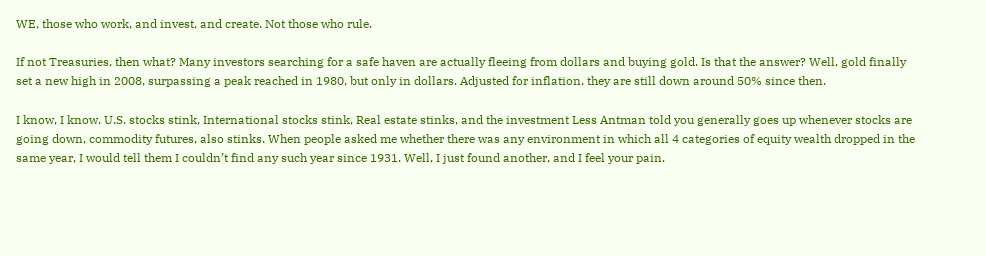WE, those who work, and invest, and create. Not those who rule.

If not Treasuries, then what? Many investors searching for a safe haven are actually fleeing from dollars and buying gold. Is that the answer? Well, gold finally set a new high in 2008, surpassing a peak reached in 1980, but only in dollars. Adjusted for inflation, they are still down around 50% since then.

I know, I know. U.S. stocks stink, International stocks stink, Real estate stinks, and the investment Less Antman told you generally goes up whenever stocks are going down, commodity futures, also stinks. When people asked me whether there was any environment in which all 4 categories of equity wealth dropped in the same year, I would tell them I couldn’t find any such year since 1931. Well, I just found another, and I feel your pain.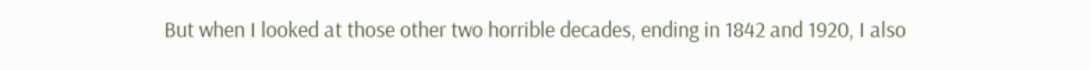But when I looked at those other two horrible decades, ending in 1842 and 1920, I also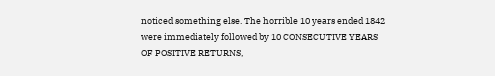noticed something else. The horrible 10 years ended 1842 were immediately followed by 10 CONSECUTIVE YEARS OF POSITIVE RETURNS,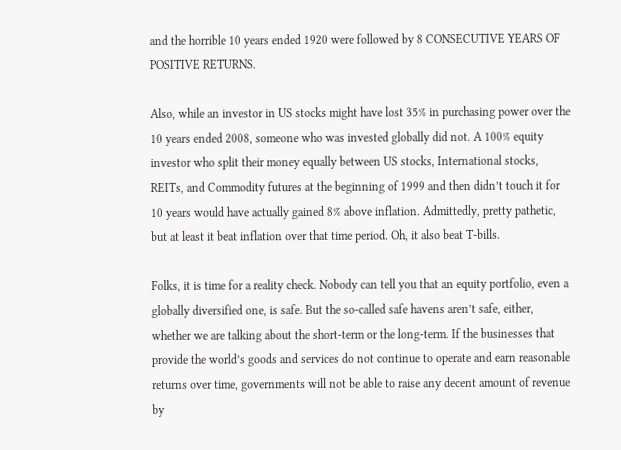and the horrible 10 years ended 1920 were followed by 8 CONSECUTIVE YEARS OF POSITIVE RETURNS.

Also, while an investor in US stocks might have lost 35% in purchasing power over the 10 years ended 2008, someone who was invested globally did not. A 100% equity investor who split their money equally between US stocks, International stocks, REITs, and Commodity futures at the beginning of 1999 and then didn’t touch it for 10 years would have actually gained 8% above inflation. Admittedly, pretty pathetic, but at least it beat inflation over that time period. Oh, it also beat T-bills.

Folks, it is time for a reality check. Nobody can tell you that an equity portfolio, even a globally diversified one, is safe. But the so-called safe havens aren’t safe, either, whether we are talking about the short-term or the long-term. If the businesses that provide the world’s goods and services do not continue to operate and earn reasonable returns over time, governments will not be able to raise any decent amount of revenue by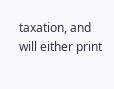taxation, and will either print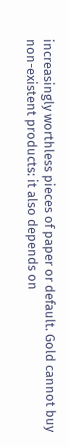increasingly worthless pieces of paper or default. Gold cannot buy non-existent products: it also depends on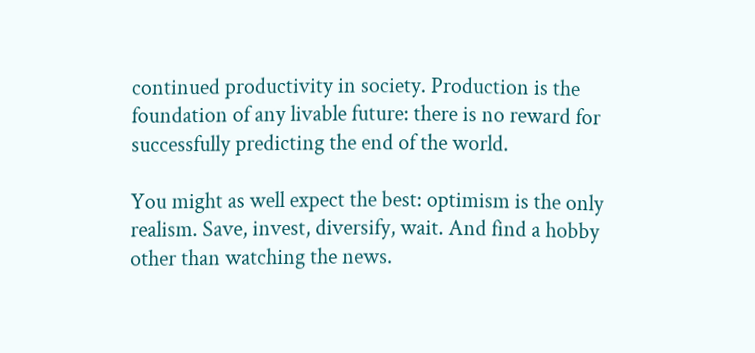continued productivity in society. Production is the foundation of any livable future: there is no reward for successfully predicting the end of the world.

You might as well expect the best: optimism is the only realism. Save, invest, diversify, wait. And find a hobby other than watching the news.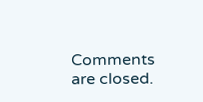Comments are closed.